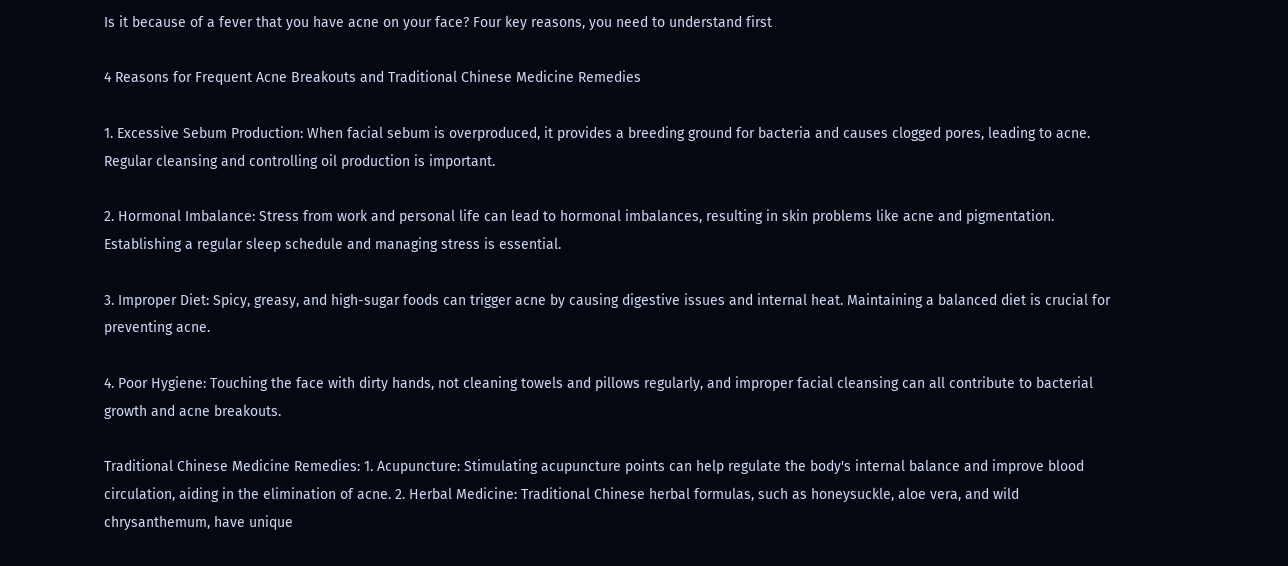Is it because of a fever that you have acne on your face? Four key reasons, you need to understand first

4 Reasons for Frequent Acne Breakouts and Traditional Chinese Medicine Remedies

1. Excessive Sebum Production: When facial sebum is overproduced, it provides a breeding ground for bacteria and causes clogged pores, leading to acne. Regular cleansing and controlling oil production is important.

2. Hormonal Imbalance: Stress from work and personal life can lead to hormonal imbalances, resulting in skin problems like acne and pigmentation. Establishing a regular sleep schedule and managing stress is essential.

3. Improper Diet: Spicy, greasy, and high-sugar foods can trigger acne by causing digestive issues and internal heat. Maintaining a balanced diet is crucial for preventing acne.

4. Poor Hygiene: Touching the face with dirty hands, not cleaning towels and pillows regularly, and improper facial cleansing can all contribute to bacterial growth and acne breakouts.

Traditional Chinese Medicine Remedies: 1. Acupuncture: Stimulating acupuncture points can help regulate the body's internal balance and improve blood circulation, aiding in the elimination of acne. 2. Herbal Medicine: Traditional Chinese herbal formulas, such as honeysuckle, aloe vera, and wild chrysanthemum, have unique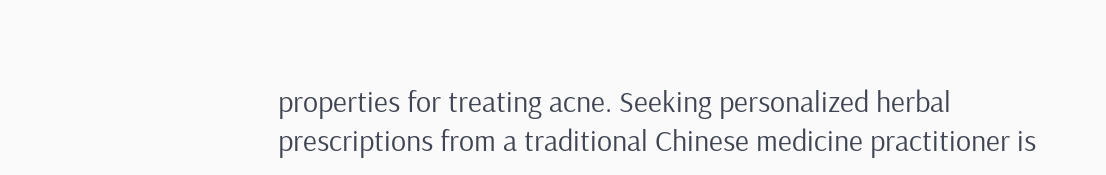properties for treating acne. Seeking personalized herbal prescriptions from a traditional Chinese medicine practitioner is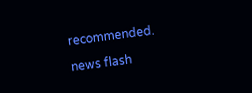recommended.

news flash